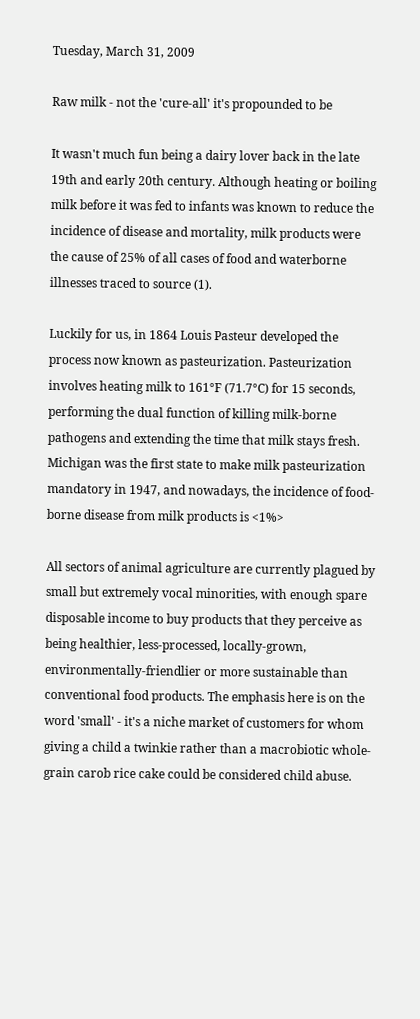Tuesday, March 31, 2009

Raw milk - not the 'cure-all' it's propounded to be

It wasn't much fun being a dairy lover back in the late 19th and early 20th century. Although heating or boiling milk before it was fed to infants was known to reduce the incidence of disease and mortality, milk products were the cause of 25% of all cases of food and waterborne illnesses traced to source (1).

Luckily for us, in 1864 Louis Pasteur developed the process now known as pasteurization. Pasteurization involves heating milk to 161°F (71.7°C) for 15 seconds, performing the dual function of killing milk-borne pathogens and extending the time that milk stays fresh. Michigan was the first state to make milk pasteurization mandatory in 1947, and nowadays, the incidence of food-borne disease from milk products is <1%>

All sectors of animal agriculture are currently plagued by small but extremely vocal minorities, with enough spare disposable income to buy products that they perceive as being healthier, less-processed, locally-grown, environmentally-friendlier or more sustainable than conventional food products. The emphasis here is on the word 'small' - it's a niche market of customers for whom giving a child a twinkie rather than a macrobiotic whole-grain carob rice cake could be considered child abuse.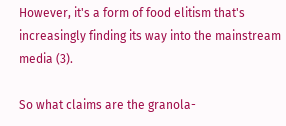However, it's a form of food elitism that's increasingly finding its way into the mainstream media (3).

So what claims are the granola-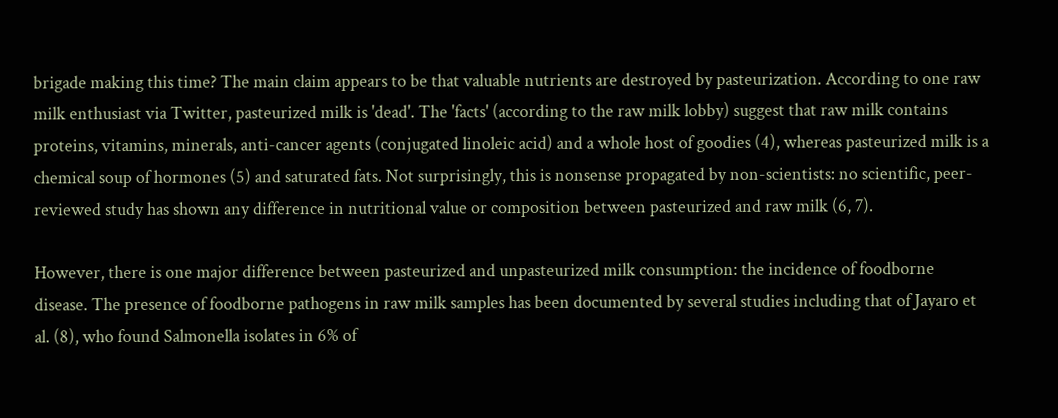brigade making this time? The main claim appears to be that valuable nutrients are destroyed by pasteurization. According to one raw milk enthusiast via Twitter, pasteurized milk is 'dead'. The 'facts' (according to the raw milk lobby) suggest that raw milk contains proteins, vitamins, minerals, anti-cancer agents (conjugated linoleic acid) and a whole host of goodies (4), whereas pasteurized milk is a chemical soup of hormones (5) and saturated fats. Not surprisingly, this is nonsense propagated by non-scientists: no scientific, peer-reviewed study has shown any difference in nutritional value or composition between pasteurized and raw milk (6, 7).

However, there is one major difference between pasteurized and unpasteurized milk consumption: the incidence of foodborne disease. The presence of foodborne pathogens in raw milk samples has been documented by several studies including that of Jayaro et al. (8), who found Salmonella isolates in 6% of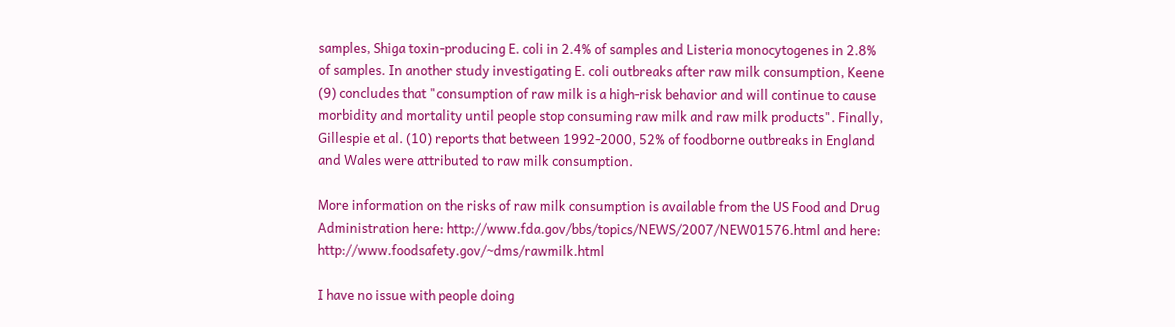samples, Shiga toxin-producing E. coli in 2.4% of samples and Listeria monocytogenes in 2.8% of samples. In another study investigating E. coli outbreaks after raw milk consumption, Keene (9) concludes that "consumption of raw milk is a high-risk behavior and will continue to cause morbidity and mortality until people stop consuming raw milk and raw milk products". Finally, Gillespie et al. (10) reports that between 1992-2000, 52% of foodborne outbreaks in England and Wales were attributed to raw milk consumption.

More information on the risks of raw milk consumption is available from the US Food and Drug Administration here: http://www.fda.gov/bbs/topics/NEWS/2007/NEW01576.html and here: http://www.foodsafety.gov/~dms/rawmilk.html

I have no issue with people doing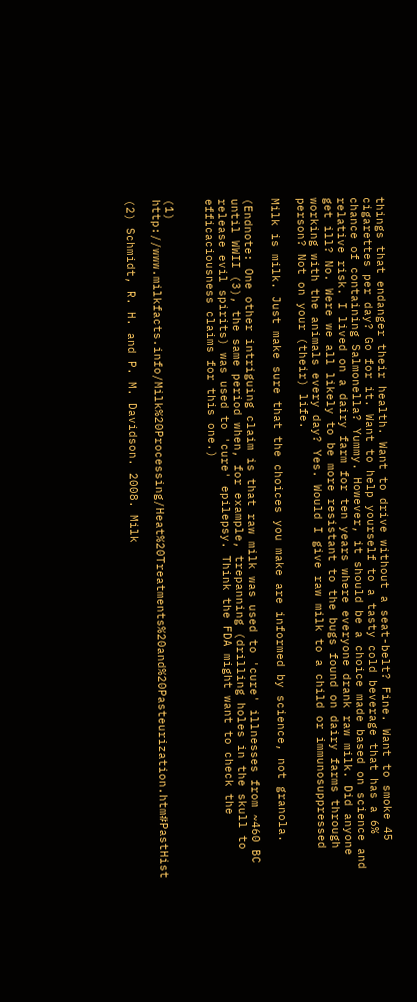things that endanger their health. Want to drive without a seat-belt? Fine. Want to smoke 45 cigarettes per day? Go for it. Want to help yourself to a tasty cold beverage that has a 6% chance of containing Salmonella? Yummy. However, it should be a choice made based on science and relative risk. I lived on a dairy farm for ten years where everyone drank raw milk. Did anyone get ill? No. Were we all likely to be more resistant to the bugs found on dairy farms through working with the animals every day? Yes. Would I give raw milk to a child or immunosuppressed person? Not on your (their) life.

Milk is milk. Just make sure that the choices you make are informed by science, not granola.

(Endnote: One other intriguing claim is that raw milk was used to 'cure' illnesses from ~460 BC until WWII (3), the same period when, for example, trepanning (drilling holes in the skull to release evil spirits) was used to 'cure' epilepsy. Think the FDA might want to check the
efficaciousness claims for this one.)


(1) http://www.milkfacts.info/Milk%20Processing/Heat%20Treatments%20and%20Pasteurization.htm#PastHist

(2) Schmidt, R. H. and P. M. Davidson. 2008. Milk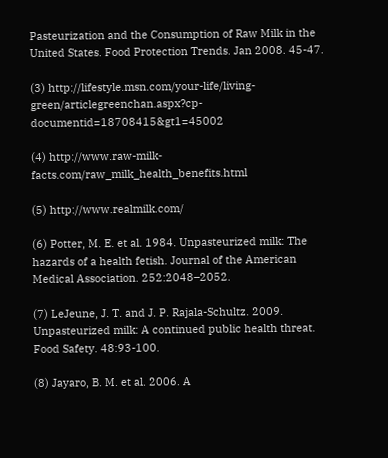Pasteurization and the Consumption of Raw Milk in the United States. Food Protection Trends. Jan 2008. 45-47.

(3) http://lifestyle.msn.com/your-life/living-green/articlegreenchan.aspx?cp-documentid=18708415&gt1=45002

(4) http://www.raw-milk-facts.com/raw_milk_health_benefits.html

(5) http://www.realmilk.com/

(6) Potter, M. E. et al. 1984. Unpasteurized milk: The hazards of a health fetish. Journal of the American Medical Association. 252:2048–2052.

(7) LeJeune, J. T. and J. P. Rajala-Schultz. 2009. Unpasteurized milk: A continued public health threat. Food Safety. 48:93-100.

(8) Jayaro, B. M. et al. 2006. A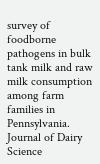survey of foodborne pathogens in bulk tank milk and raw milk consumption among farm families in Pennsylvania. Journal of Dairy Science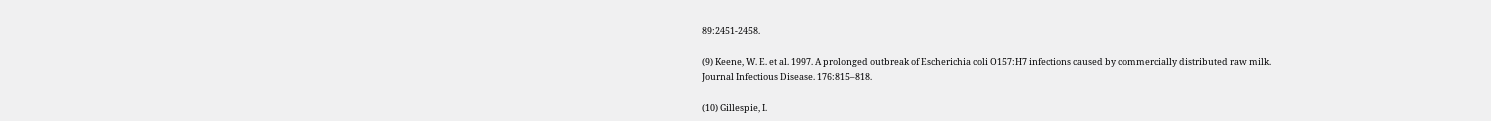89:2451-2458.

(9) Keene, W. E. et al. 1997. A prolonged outbreak of Escherichia coli O157:H7 infections caused by commercially distributed raw milk. Journal Infectious Disease. 176:815–818.

(10) Gillespie, I.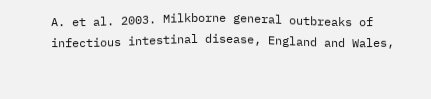A. et al. 2003. Milkborne general outbreaks of infectious intestinal disease, England and Wales,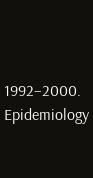1992–2000. Epidemiology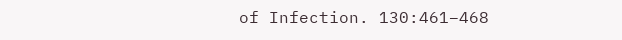of Infection. 130:461–468